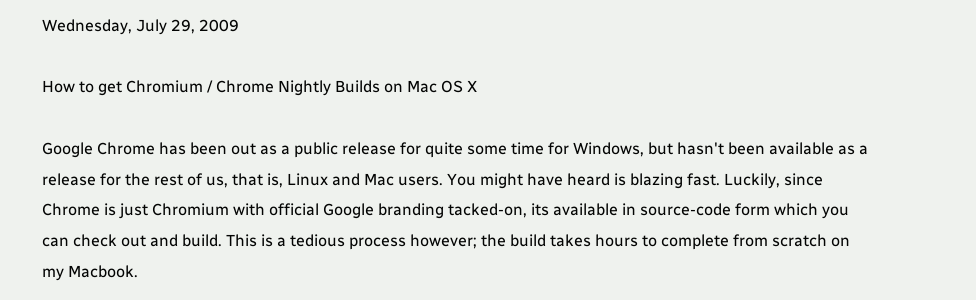Wednesday, July 29, 2009

How to get Chromium / Chrome Nightly Builds on Mac OS X

Google Chrome has been out as a public release for quite some time for Windows, but hasn't been available as a release for the rest of us, that is, Linux and Mac users. You might have heard is blazing fast. Luckily, since Chrome is just Chromium with official Google branding tacked-on, its available in source-code form which you can check out and build. This is a tedious process however; the build takes hours to complete from scratch on my Macbook.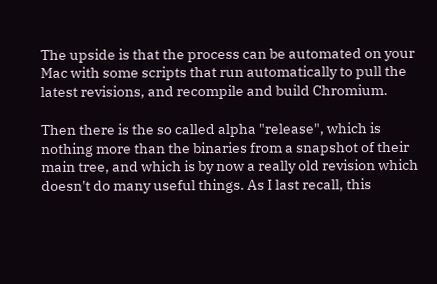The upside is that the process can be automated on your Mac with some scripts that run automatically to pull the latest revisions, and recompile and build Chromium.

Then there is the so called alpha "release", which is nothing more than the binaries from a snapshot of their main tree, and which is by now a really old revision which doesn't do many useful things. As I last recall, this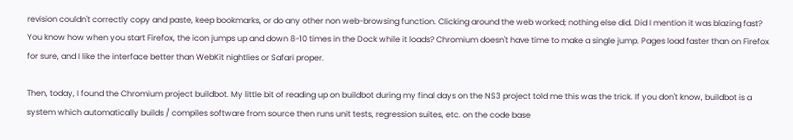revision couldn't correctly copy and paste, keep bookmarks, or do any other non web-browsing function. Clicking around the web worked; nothing else did. Did I mention it was blazing fast? You know how when you start Firefox, the icon jumps up and down 8-10 times in the Dock while it loads? Chromium doesn't have time to make a single jump. Pages load faster than on Firefox for sure, and I like the interface better than WebKit nightlies or Safari proper.

Then, today, I found the Chromium project buildbot. My little bit of reading up on buildbot during my final days on the NS3 project told me this was the trick. If you don't know, buildbot is a system which automatically builds / compiles software from source then runs unit tests, regression suites, etc. on the code base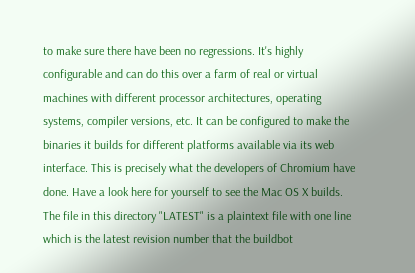to make sure there have been no regressions. It's highly configurable and can do this over a farm of real or virtual machines with different processor architectures, operating systems, compiler versions, etc. It can be configured to make the binaries it builds for different platforms available via its web interface. This is precisely what the developers of Chromium have done. Have a look here for yourself to see the Mac OS X builds. The file in this directory "LATEST" is a plaintext file with one line which is the latest revision number that the buildbot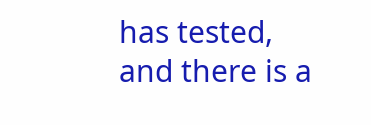has tested, and there is a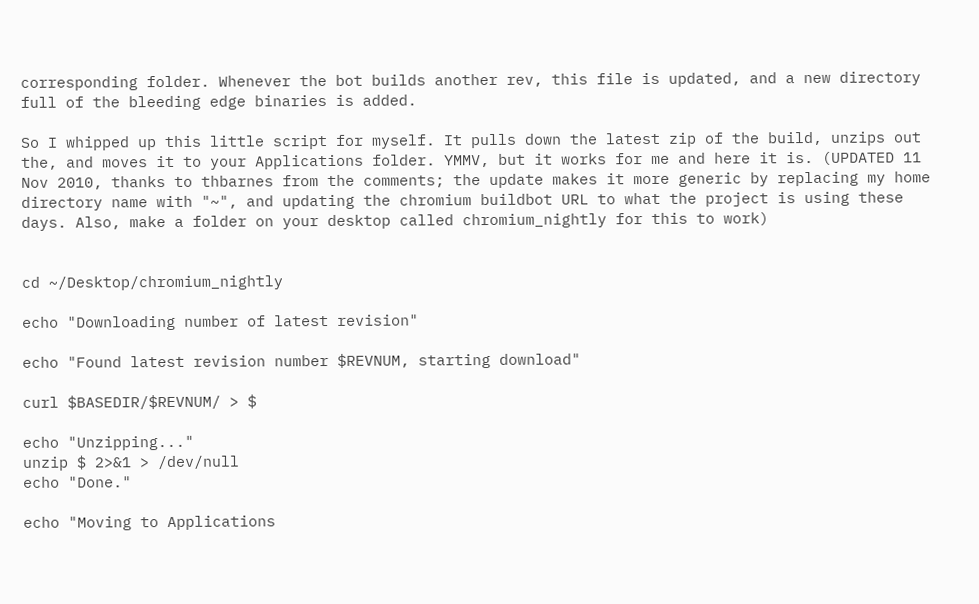corresponding folder. Whenever the bot builds another rev, this file is updated, and a new directory full of the bleeding edge binaries is added.

So I whipped up this little script for myself. It pulls down the latest zip of the build, unzips out the, and moves it to your Applications folder. YMMV, but it works for me and here it is. (UPDATED 11 Nov 2010, thanks to thbarnes from the comments; the update makes it more generic by replacing my home directory name with "~", and updating the chromium buildbot URL to what the project is using these days. Also, make a folder on your desktop called chromium_nightly for this to work)


cd ~/Desktop/chromium_nightly

echo "Downloading number of latest revision"

echo "Found latest revision number $REVNUM, starting download"

curl $BASEDIR/$REVNUM/ > $

echo "Unzipping..."
unzip $ 2>&1 > /dev/null
echo "Done."

echo "Moving to Applications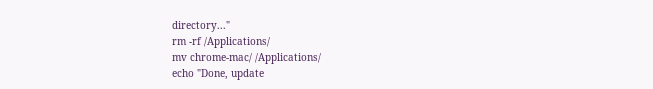directory..."
rm -rf /Applications/
mv chrome-mac/ /Applications/
echo "Done, update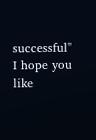successful"
I hope you like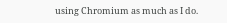using Chromium as much as I do.